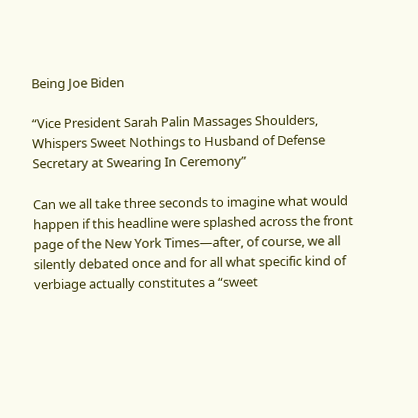Being Joe Biden

“Vice President Sarah Palin Massages Shoulders, Whispers Sweet Nothings to Husband of Defense Secretary at Swearing In Ceremony”

Can we all take three seconds to imagine what would happen if this headline were splashed across the front page of the New York Times—after, of course, we all silently debated once and for all what specific kind of verbiage actually constitutes a “sweet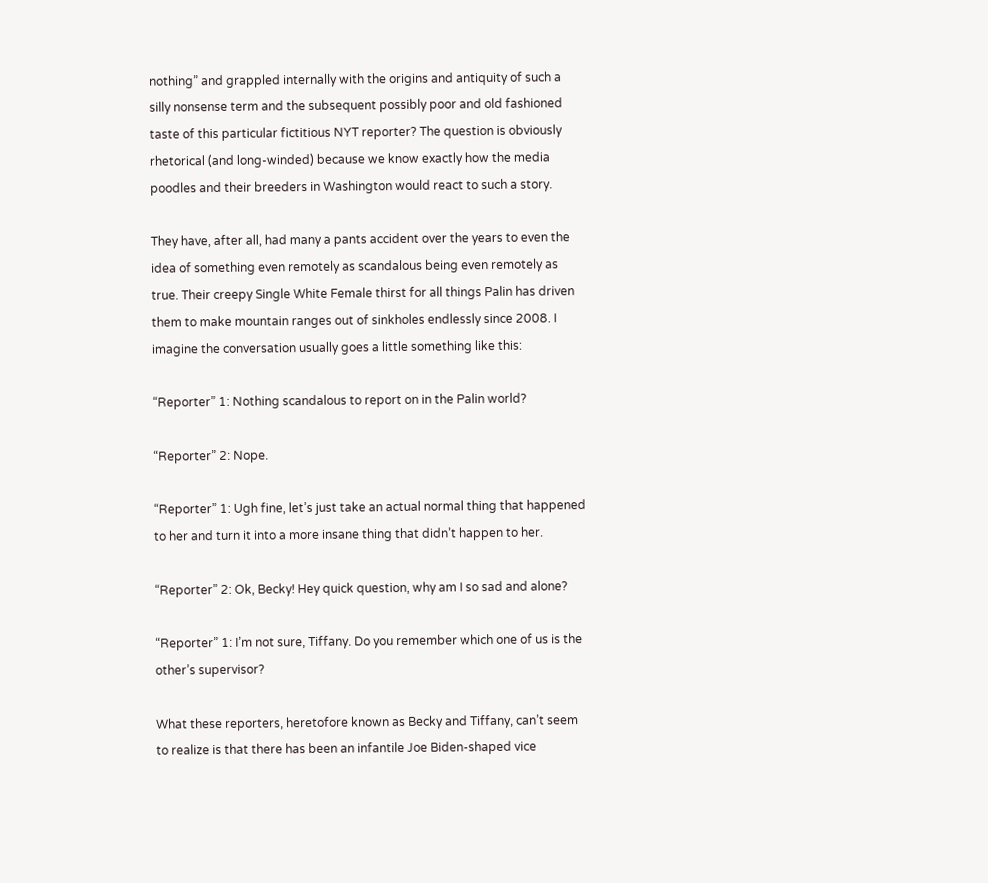nothing” and grappled internally with the origins and antiquity of such a silly nonsense term and the subsequent possibly poor and old fashioned taste of this particular fictitious NYT reporter? The question is obviously rhetorical (and long-winded) because we know exactly how the media poodles and their breeders in Washington would react to such a story.

They have, after all, had many a pants accident over the years to even the idea of something even remotely as scandalous being even remotely as true. Their creepy Single White Female thirst for all things Palin has driven them to make mountain ranges out of sinkholes endlessly since 2008. I imagine the conversation usually goes a little something like this:

“Reporter” 1: Nothing scandalous to report on in the Palin world?

“Reporter” 2: Nope.

“Reporter” 1: Ugh fine, let’s just take an actual normal thing that happened to her and turn it into a more insane thing that didn’t happen to her.

“Reporter” 2: Ok, Becky! Hey quick question, why am I so sad and alone?

“Reporter” 1: I’m not sure, Tiffany. Do you remember which one of us is the other’s supervisor?

What these reporters, heretofore known as Becky and Tiffany, can’t seem to realize is that there has been an infantile Joe Biden-shaped vice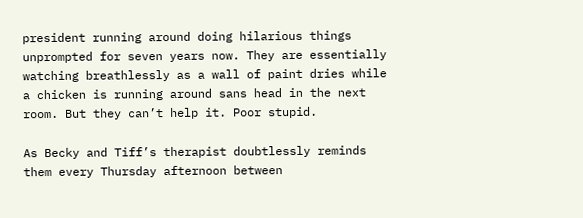president running around doing hilarious things unprompted for seven years now. They are essentially watching breathlessly as a wall of paint dries while a chicken is running around sans head in the next room. But they can’t help it. Poor stupid.

As Becky and Tiff’s therapist doubtlessly reminds them every Thursday afternoon between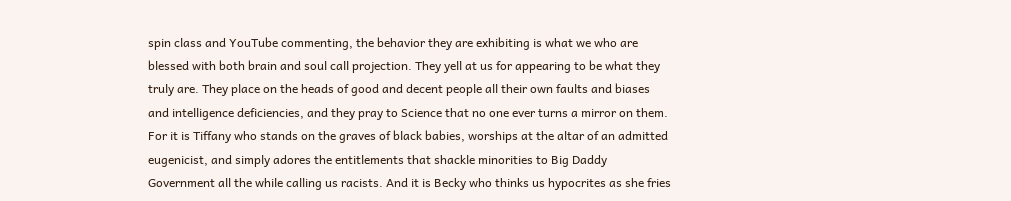spin class and YouTube commenting, the behavior they are exhibiting is what we who are blessed with both brain and soul call projection. They yell at us for appearing to be what they truly are. They place on the heads of good and decent people all their own faults and biases and intelligence deficiencies, and they pray to Science that no one ever turns a mirror on them. For it is Tiffany who stands on the graves of black babies, worships at the altar of an admitted eugenicist, and simply adores the entitlements that shackle minorities to Big Daddy Government all the while calling us racists. And it is Becky who thinks us hypocrites as she fries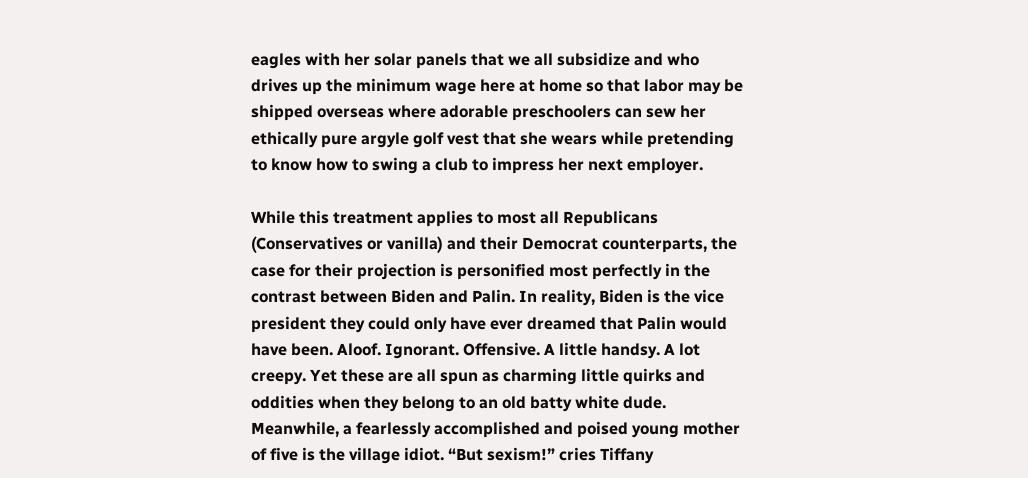eagles with her solar panels that we all subsidize and who drives up the minimum wage here at home so that labor may be shipped overseas where adorable preschoolers can sew her ethically pure argyle golf vest that she wears while pretending to know how to swing a club to impress her next employer.

While this treatment applies to most all Republicans (Conservatives or vanilla) and their Democrat counterparts, the case for their projection is personified most perfectly in the contrast between Biden and Palin. In reality, Biden is the vice president they could only have ever dreamed that Palin would have been. Aloof. Ignorant. Offensive. A little handsy. A lot creepy. Yet these are all spun as charming little quirks and oddities when they belong to an old batty white dude. Meanwhile, a fearlessly accomplished and poised young mother of five is the village idiot. “But sexism!” cries Tiffany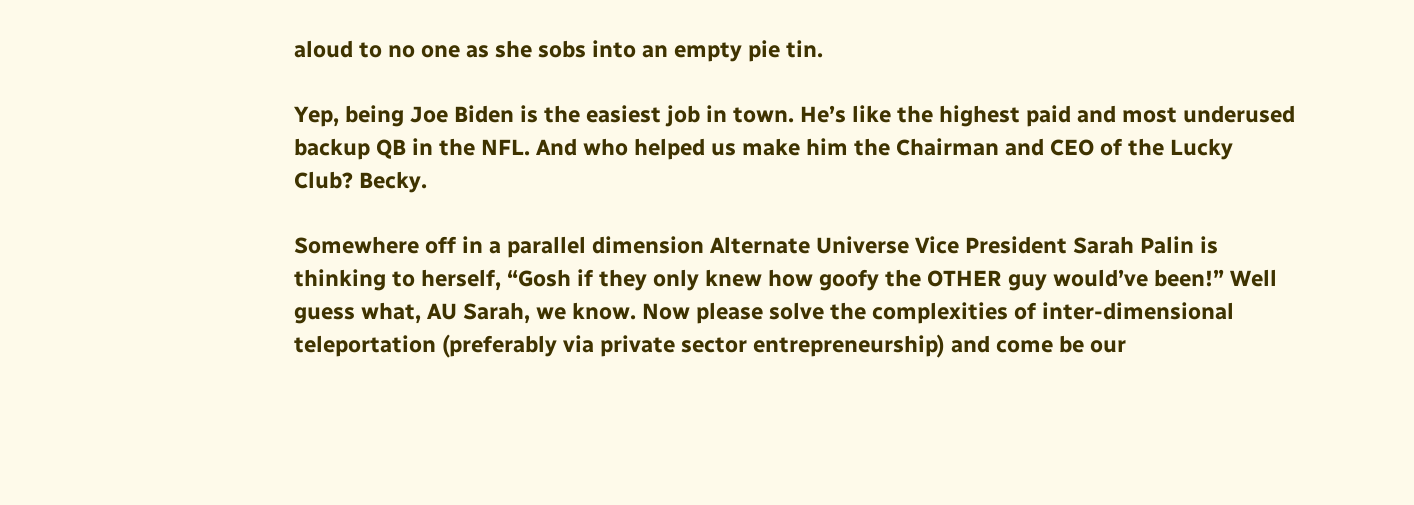aloud to no one as she sobs into an empty pie tin.

Yep, being Joe Biden is the easiest job in town. He’s like the highest paid and most underused backup QB in the NFL. And who helped us make him the Chairman and CEO of the Lucky Club? Becky.

Somewhere off in a parallel dimension Alternate Universe Vice President Sarah Palin is thinking to herself, “Gosh if they only knew how goofy the OTHER guy would’ve been!” Well guess what, AU Sarah, we know. Now please solve the complexities of inter-dimensional teleportation (preferably via private sector entrepreneurship) and come be our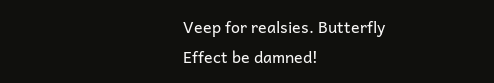Veep for realsies. Butterfly Effect be damned!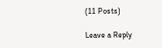(11 Posts)

Leave a Reply